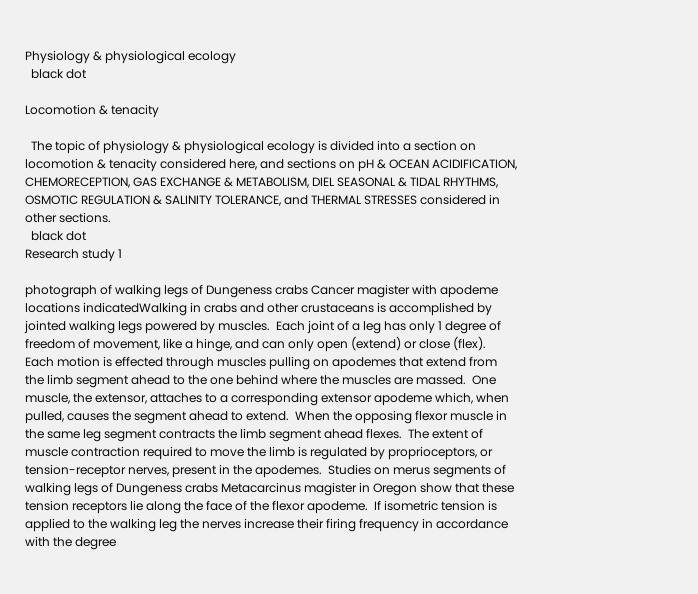Physiology & physiological ecology
  black dot

Locomotion & tenacity

  The topic of physiology & physiological ecology is divided into a section on locomotion & tenacity considered here, and sections on pH & OCEAN ACIDIFICATION, CHEMORECEPTION, GAS EXCHANGE & METABOLISM, DIEL SEASONAL & TIDAL RHYTHMS, OSMOTIC REGULATION & SALINITY TOLERANCE, and THERMAL STRESSES considered in other sections.
  black dot
Research study 1

photograph of walking legs of Dungeness crabs Cancer magister with apodeme locations indicatedWalking in crabs and other crustaceans is accomplished by jointed walking legs powered by muscles.  Each joint of a leg has only 1 degree of freedom of movement, like a hinge, and can only open (extend) or close (flex).  Each motion is effected through muscles pulling on apodemes that extend from the limb segment ahead to the one behind where the muscles are massed.  One muscle, the extensor, attaches to a corresponding extensor apodeme which, when pulled, causes the segment ahead to extend.  When the opposing flexor muscle in the same leg segment contracts the limb segment ahead flexes.  The extent of muscle contraction required to move the limb is regulated by proprioceptors, or tension-receptor nerves, present in the apodemes.  Studies on merus segments of walking legs of Dungeness crabs Metacarcinus magister in Oregon show that these tension receptors lie along the face of the flexor apodeme.  If isometric tension is applied to the walking leg the nerves increase their firing frequency in accordance with the degree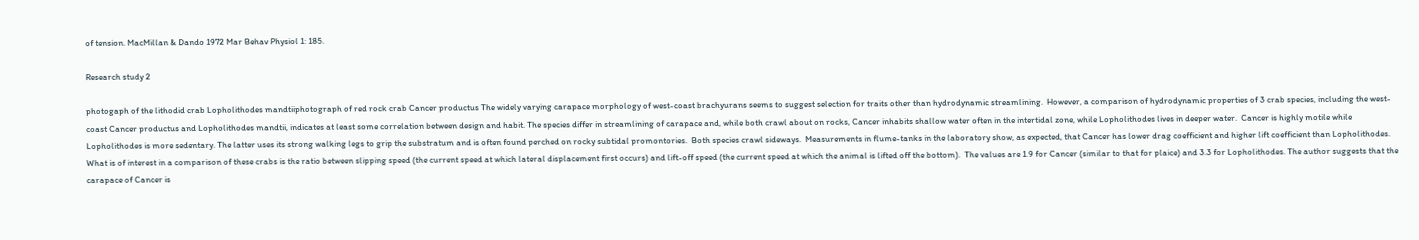of tension. MacMillan & Dando 1972 Mar Behav Physiol 1: 185.

Research study 2

photogaph of the lithodid crab Lopholithodes mandtiiphotograph of red rock crab Cancer productus The widely varying carapace morphology of west-coast brachyurans seems to suggest selection for traits other than hydrodynamic streamlining.  However, a comparison of hydrodynamic properties of 3 crab species, including the west-coast Cancer productus and Lopholithodes mandtii, indicates at least some correlation between design and habit. The species differ in streamlining of carapace and, while both crawl about on rocks, Cancer inhabits shallow water often in the intertidal zone, while Lopholithodes lives in deeper water.  Cancer is highly motile while Lopholithodes is more sedentary. The latter uses its strong walking legs to grip the substratum and is often found perched on rocky subtidal promontories.  Both species crawl sideways.  Measurements in flume-tanks in the laboratory show, as expected, that Cancer has lower drag coefficient and higher lift coefficient than Lopholithodes.  What is of interest in a comparison of these crabs is the ratio between slipping speed (the current speed at which lateral displacement first occurs) and lift-off speed (the current speed at which the animal is lifted off the bottom).  The values are 1.9 for Cancer (similar to that for plaice) and 3.3 for Lopholithodes. The author suggests that the carapace of Cancer is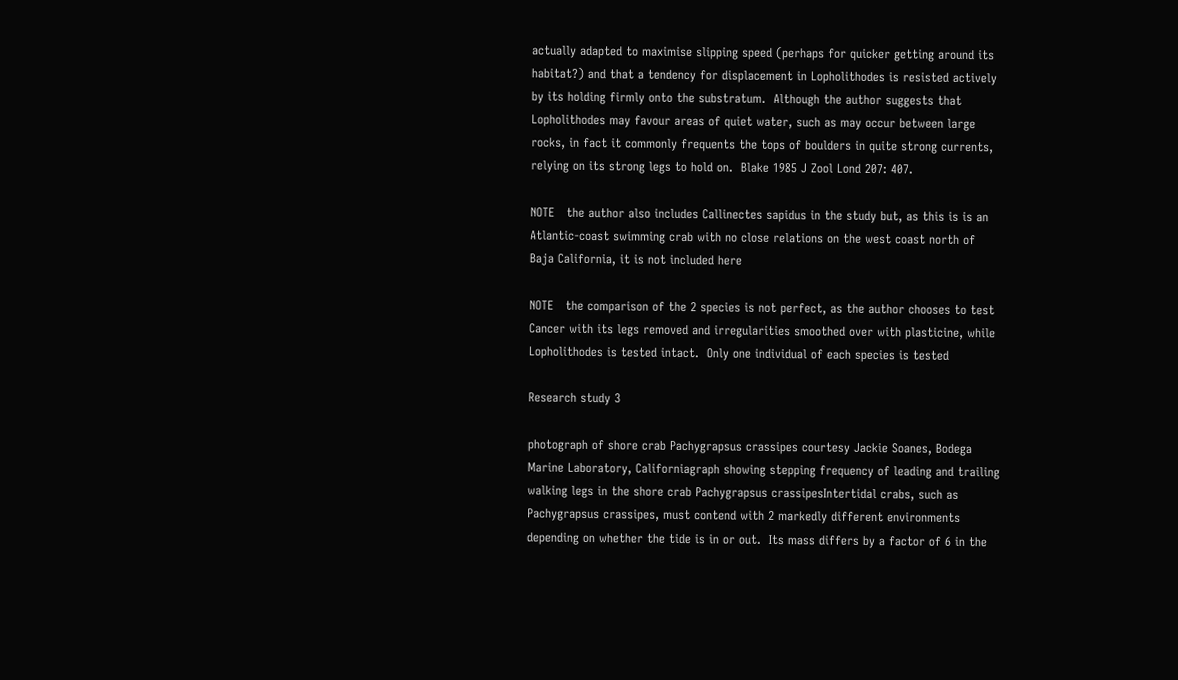actually adapted to maximise slipping speed (perhaps for quicker getting around its habitat?) and that a tendency for displacement in Lopholithodes is resisted actively by its holding firmly onto the substratum.  Although the author suggests that Lopholithodes may favour areas of quiet water, such as may occur between large rocks, in fact it commonly frequents the tops of boulders in quite strong currents, relying on its strong legs to hold on.  Blake 1985 J Zool Lond 207: 407.

NOTE   the author also includes Callinectes sapidus in the study but, as this is is an Atlantic-coast swimming crab with no close relations on the west coast north of Baja California, it is not included here

NOTE   the comparison of the 2 species is not perfect, as the author chooses to test Cancer with its legs removed and irregularities smoothed over with plasticine, while Lopholithodes is tested intact.  Only one individual of each species is tested

Research study 3

photograph of shore crab Pachygrapsus crassipes courtesy Jackie Soanes, Bodega Marine Laboratory, Californiagraph showing stepping frequency of leading and trailing walking legs in the shore crab Pachygrapsus crassipesIntertidal crabs, such as Pachygrapsus crassipes, must contend with 2 markedly different environments depending on whether the tide is in or out.  Its mass differs by a factor of 6 in the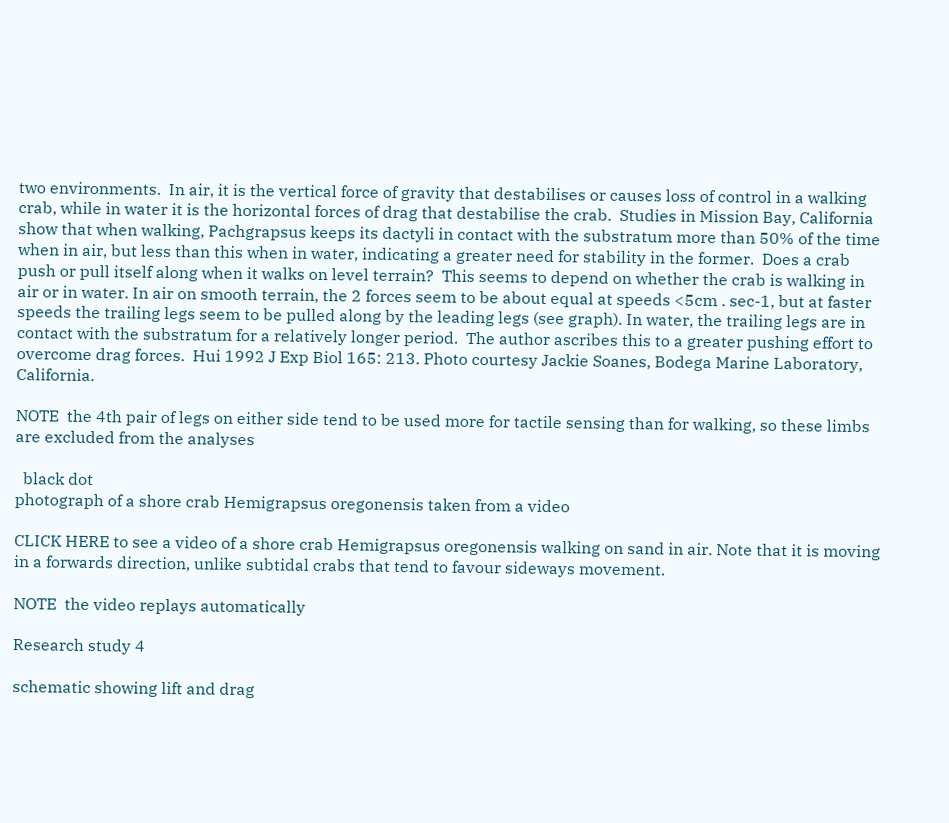two environments.  In air, it is the vertical force of gravity that destabilises or causes loss of control in a walking crab, while in water it is the horizontal forces of drag that destabilise the crab.  Studies in Mission Bay, California show that when walking, Pachgrapsus keeps its dactyli in contact with the substratum more than 50% of the time when in air, but less than this when in water, indicating a greater need for stability in the former.  Does a crab push or pull itself along when it walks on level terrain?  This seems to depend on whether the crab is walking in air or in water. In air on smooth terrain, the 2 forces seem to be about equal at speeds <5cm . sec-1, but at faster speeds the trailing legs seem to be pulled along by the leading legs (see graph). In water, the trailing legs are in contact with the substratum for a relatively longer period.  The author ascribes this to a greater pushing effort to overcome drag forces.  Hui 1992 J Exp Biol 165: 213. Photo courtesy Jackie Soanes, Bodega Marine Laboratory, California.

NOTE  the 4th pair of legs on either side tend to be used more for tactile sensing than for walking, so these limbs are excluded from the analyses

  black dot
photograph of a shore crab Hemigrapsus oregonensis taken from a video

CLICK HERE to see a video of a shore crab Hemigrapsus oregonensis walking on sand in air. Note that it is moving in a forwards direction, unlike subtidal crabs that tend to favour sideways movement.

NOTE  the video replays automatically

Research study 4

schematic showing lift and drag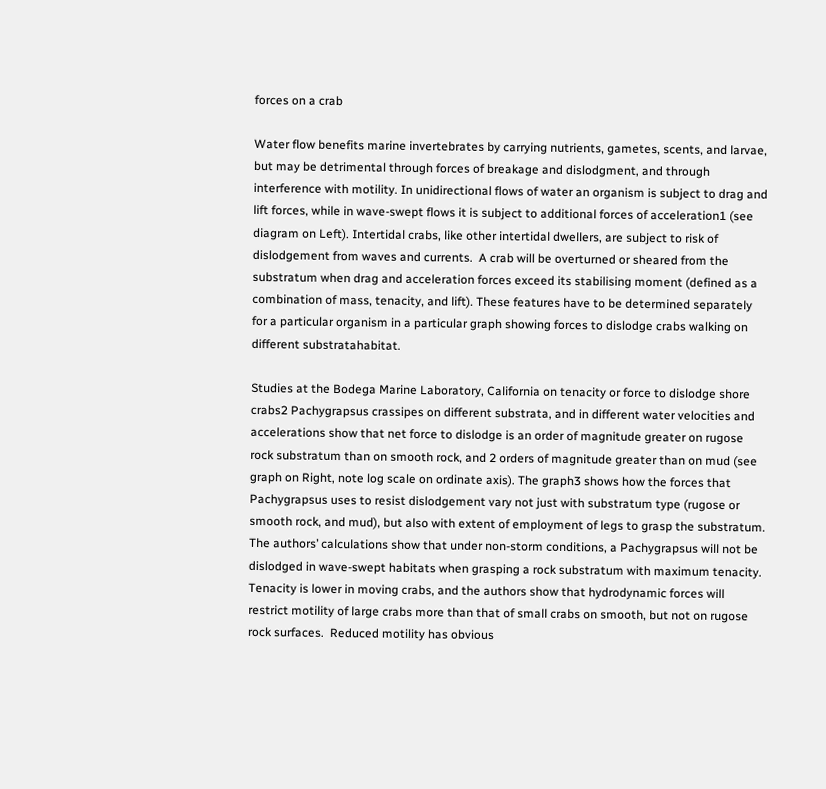forces on a crab

Water flow benefits marine invertebrates by carrying nutrients, gametes, scents, and larvae, but may be detrimental through forces of breakage and dislodgment, and through interference with motility. In unidirectional flows of water an organism is subject to drag and lift forces, while in wave-swept flows it is subject to additional forces of acceleration1 (see diagram on Left). Intertidal crabs, like other intertidal dwellers, are subject to risk of dislodgement from waves and currents.  A crab will be overturned or sheared from the substratum when drag and acceleration forces exceed its stabilising moment (defined as a combination of mass, tenacity, and lift). These features have to be determined separately for a particular organism in a particular graph showing forces to dislodge crabs walking on different substratahabitat.

Studies at the Bodega Marine Laboratory, California on tenacity or force to dislodge shore crabs2 Pachygrapsus crassipes on different substrata, and in different water velocities and accelerations show that net force to dislodge is an order of magnitude greater on rugose rock substratum than on smooth rock, and 2 orders of magnitude greater than on mud (see graph on Right, note log scale on ordinate axis). The graph3 shows how the forces that Pachygrapsus uses to resist dislodgement vary not just with substratum type (rugose or smooth rock, and mud), but also with extent of employment of legs to grasp the substratum. The authors’ calculations show that under non-storm conditions, a Pachygrapsus will not be dislodged in wave-swept habitats when grasping a rock substratum with maximum tenacity. Tenacity is lower in moving crabs, and the authors show that hydrodynamic forces will restrict motility of large crabs more than that of small crabs on smooth, but not on rugose rock surfaces.  Reduced motility has obvious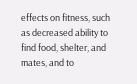effects on fitness, such as decreased ability to find food, shelter, and mates, and to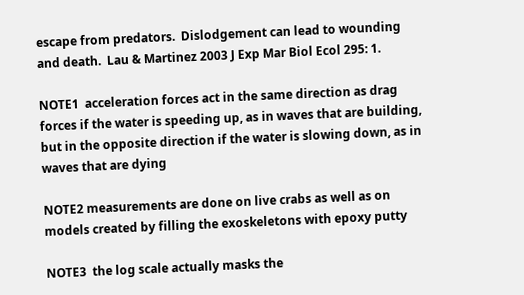escape from predators.  Dislodgement can lead to wounding and death.  Lau & Martinez 2003 J Exp Mar Biol Ecol 295: 1.

NOTE1  acceleration forces act in the same direction as drag forces if the water is speeding up, as in waves that are building, but in the opposite direction if the water is slowing down, as in waves that are dying

NOTE2 measurements are done on live crabs as well as on models created by filling the exoskeletons with epoxy putty

NOTE3  the log scale actually masks the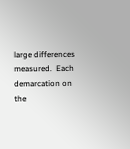large differences measured.  Each demarcation on the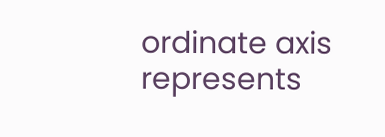ordinate axis represents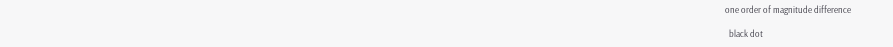one order of magnitude difference

  black dot